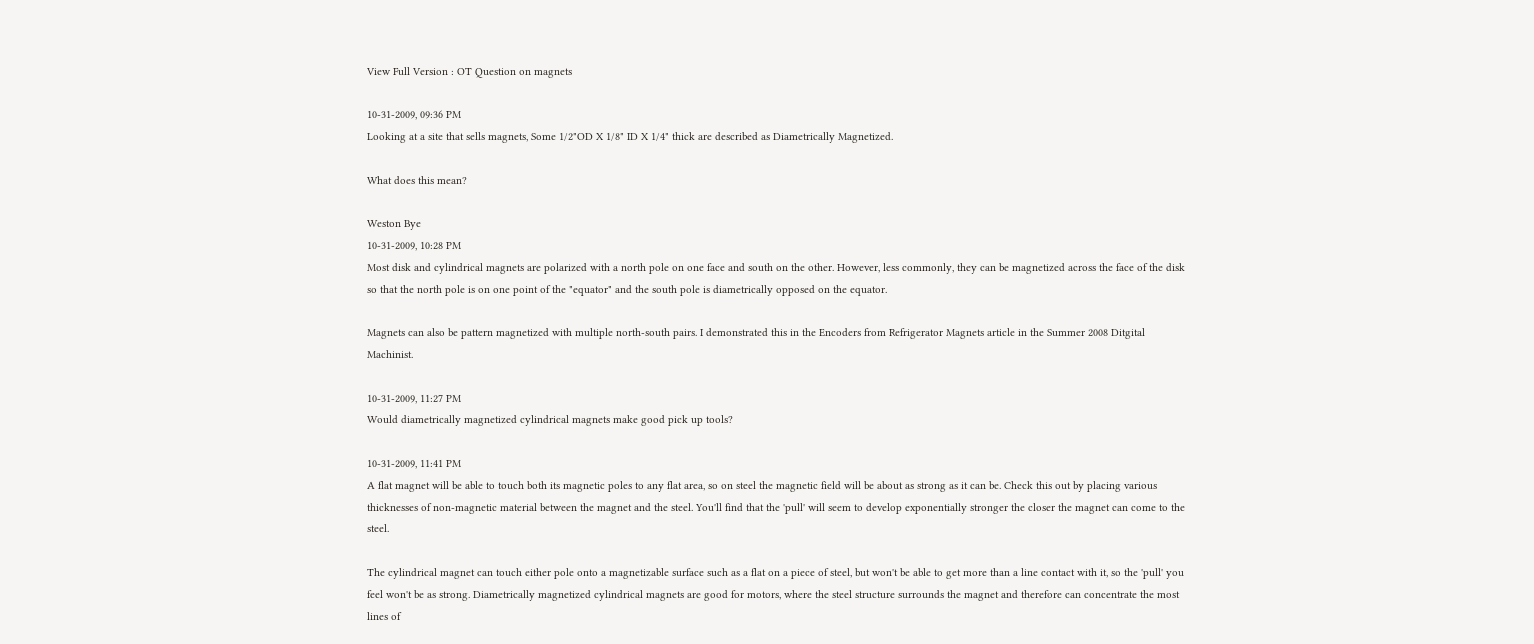View Full Version : OT Question on magnets

10-31-2009, 09:36 PM
Looking at a site that sells magnets, Some 1/2"OD X 1/8" ID X 1/4" thick are described as Diametrically Magnetized.

What does this mean?

Weston Bye
10-31-2009, 10:28 PM
Most disk and cylindrical magnets are polarized with a north pole on one face and south on the other. However, less commonly, they can be magnetized across the face of the disk so that the north pole is on one point of the "equator" and the south pole is diametrically opposed on the equator.

Magnets can also be pattern magnetized with multiple north-south pairs. I demonstrated this in the Encoders from Refrigerator Magnets article in the Summer 2008 Ditgital Machinist.

10-31-2009, 11:27 PM
Would diametrically magnetized cylindrical magnets make good pick up tools?

10-31-2009, 11:41 PM
A flat magnet will be able to touch both its magnetic poles to any flat area, so on steel the magnetic field will be about as strong as it can be. Check this out by placing various thicknesses of non-magnetic material between the magnet and the steel. You'll find that the 'pull' will seem to develop exponentially stronger the closer the magnet can come to the steel.

The cylindrical magnet can touch either pole onto a magnetizable surface such as a flat on a piece of steel, but won't be able to get more than a line contact with it, so the 'pull' you feel won't be as strong. Diametrically magnetized cylindrical magnets are good for motors, where the steel structure surrounds the magnet and therefore can concentrate the most lines of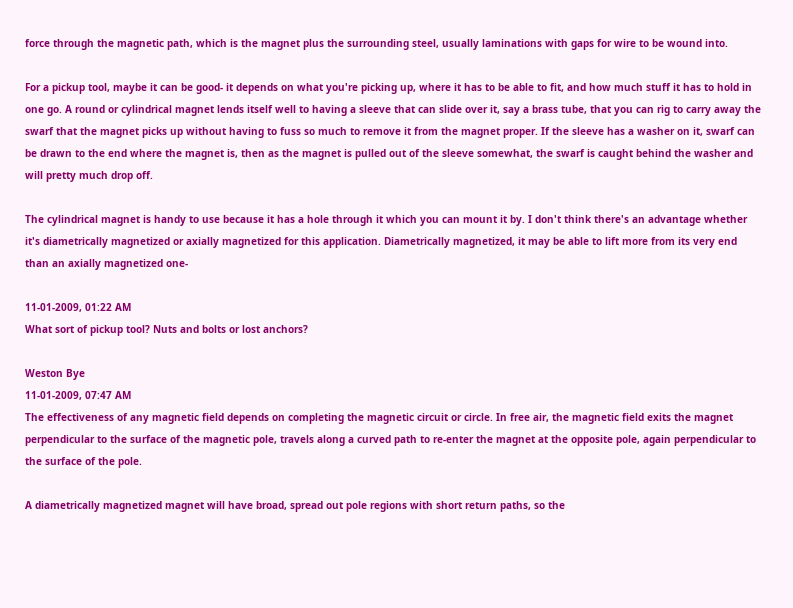force through the magnetic path, which is the magnet plus the surrounding steel, usually laminations with gaps for wire to be wound into.

For a pickup tool, maybe it can be good- it depends on what you're picking up, where it has to be able to fit, and how much stuff it has to hold in one go. A round or cylindrical magnet lends itself well to having a sleeve that can slide over it, say a brass tube, that you can rig to carry away the swarf that the magnet picks up without having to fuss so much to remove it from the magnet proper. If the sleeve has a washer on it, swarf can be drawn to the end where the magnet is, then as the magnet is pulled out of the sleeve somewhat, the swarf is caught behind the washer and will pretty much drop off.

The cylindrical magnet is handy to use because it has a hole through it which you can mount it by. I don't think there's an advantage whether it's diametrically magnetized or axially magnetized for this application. Diametrically magnetized, it may be able to lift more from its very end than an axially magnetized one-

11-01-2009, 01:22 AM
What sort of pickup tool? Nuts and bolts or lost anchors?

Weston Bye
11-01-2009, 07:47 AM
The effectiveness of any magnetic field depends on completing the magnetic circuit or circle. In free air, the magnetic field exits the magnet perpendicular to the surface of the magnetic pole, travels along a curved path to re-enter the magnet at the opposite pole, again perpendicular to the surface of the pole.

A diametrically magnetized magnet will have broad, spread out pole regions with short return paths, so the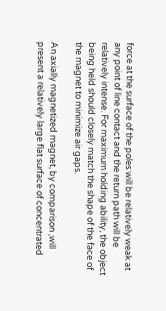force at the surface of the poles will be relatively weak at any point of line contact and the return path will be relatively intense. For maximum holding ability, the object being held should closely match the shape of the face of the magnet to minimize air gaps.

An axially magnetized magnet, by comparison ,will present a relatively large flat surface of concentrated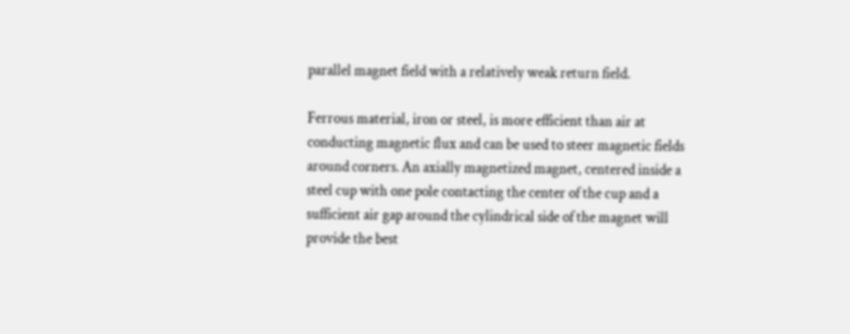parallel magnet field with a relatively weak return field.

Ferrous material, iron or steel, is more efficient than air at conducting magnetic flux and can be used to steer magnetic fields around corners. An axially magnetized magnet, centered inside a steel cup with one pole contacting the center of the cup and a sufficient air gap around the cylindrical side of the magnet will provide the best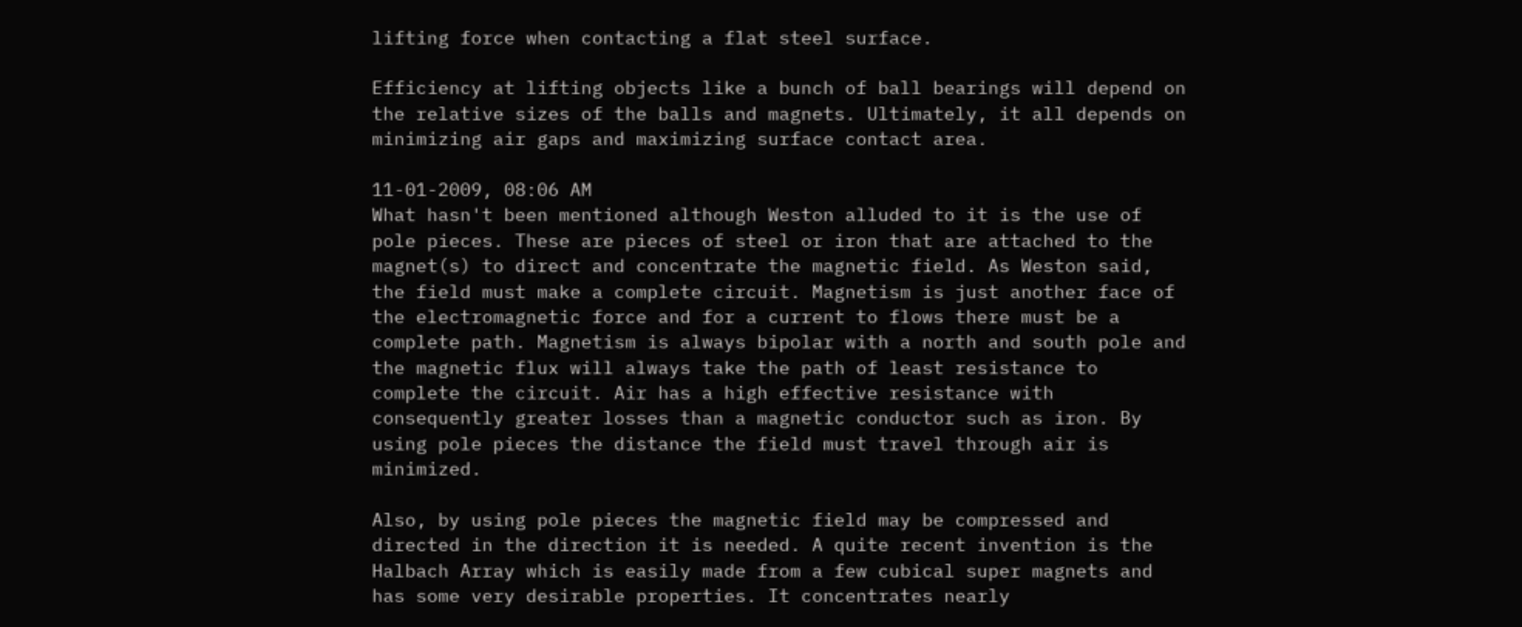lifting force when contacting a flat steel surface.

Efficiency at lifting objects like a bunch of ball bearings will depend on the relative sizes of the balls and magnets. Ultimately, it all depends on minimizing air gaps and maximizing surface contact area.

11-01-2009, 08:06 AM
What hasn't been mentioned although Weston alluded to it is the use of pole pieces. These are pieces of steel or iron that are attached to the magnet(s) to direct and concentrate the magnetic field. As Weston said, the field must make a complete circuit. Magnetism is just another face of the electromagnetic force and for a current to flows there must be a complete path. Magnetism is always bipolar with a north and south pole and the magnetic flux will always take the path of least resistance to complete the circuit. Air has a high effective resistance with consequently greater losses than a magnetic conductor such as iron. By using pole pieces the distance the field must travel through air is minimized.

Also, by using pole pieces the magnetic field may be compressed and directed in the direction it is needed. A quite recent invention is the Halbach Array which is easily made from a few cubical super magnets and has some very desirable properties. It concentrates nearly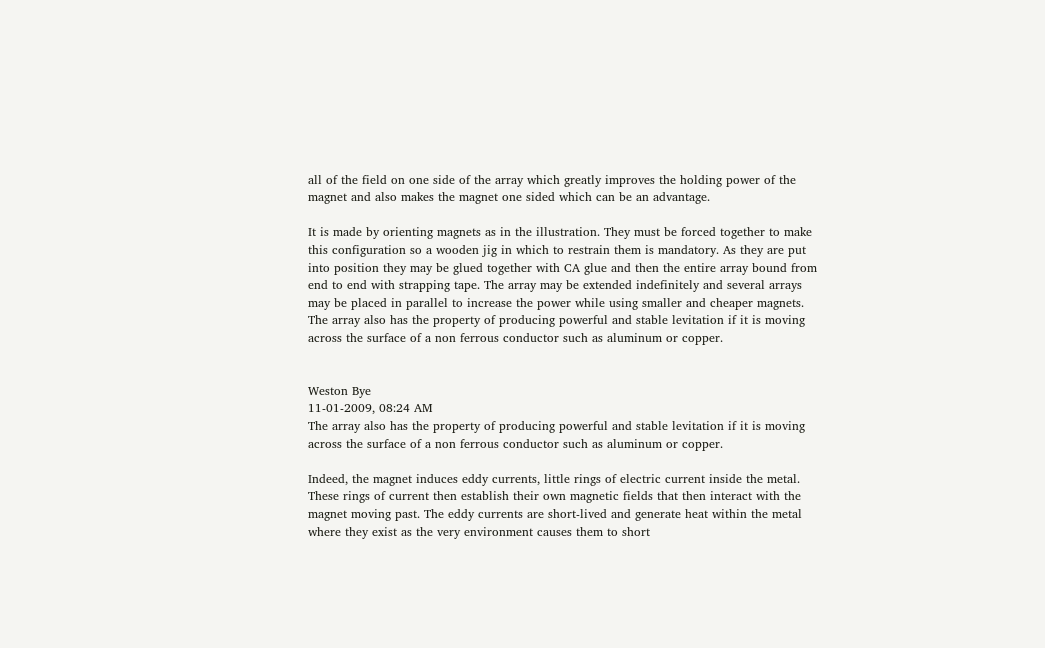all of the field on one side of the array which greatly improves the holding power of the magnet and also makes the magnet one sided which can be an advantage.

It is made by orienting magnets as in the illustration. They must be forced together to make this configuration so a wooden jig in which to restrain them is mandatory. As they are put into position they may be glued together with CA glue and then the entire array bound from end to end with strapping tape. The array may be extended indefinitely and several arrays may be placed in parallel to increase the power while using smaller and cheaper magnets. The array also has the property of producing powerful and stable levitation if it is moving across the surface of a non ferrous conductor such as aluminum or copper.


Weston Bye
11-01-2009, 08:24 AM
The array also has the property of producing powerful and stable levitation if it is moving across the surface of a non ferrous conductor such as aluminum or copper.

Indeed, the magnet induces eddy currents, little rings of electric current inside the metal. These rings of current then establish their own magnetic fields that then interact with the magnet moving past. The eddy currents are short-lived and generate heat within the metal where they exist as the very environment causes them to short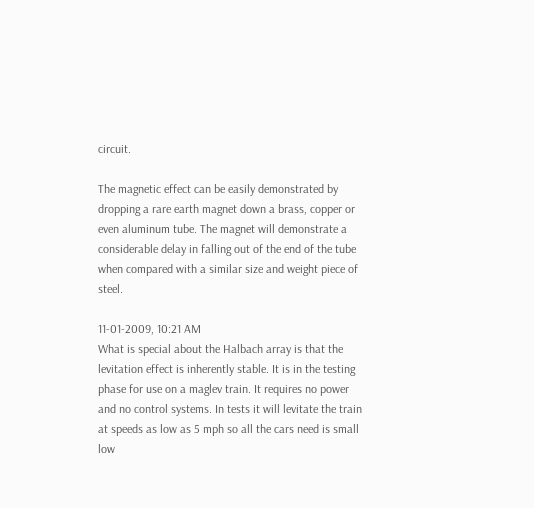circuit.

The magnetic effect can be easily demonstrated by dropping a rare earth magnet down a brass, copper or even aluminum tube. The magnet will demonstrate a considerable delay in falling out of the end of the tube when compared with a similar size and weight piece of steel.

11-01-2009, 10:21 AM
What is special about the Halbach array is that the levitation effect is inherently stable. It is in the testing phase for use on a maglev train. It requires no power and no control systems. In tests it will levitate the train at speeds as low as 5 mph so all the cars need is small low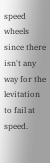speed wheels since there isn't any way for the levitation to fail at speed.